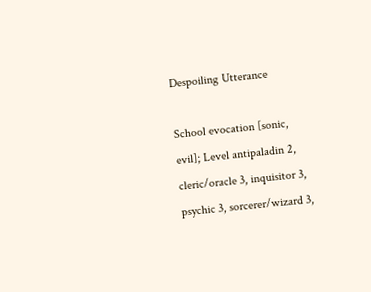Despoiling Utterance

School evocation [sonic, evil]; Level antipaladin 2, cleric/oracle 3, inquisitor 3, psychic 3, sorcerer/wizard 3,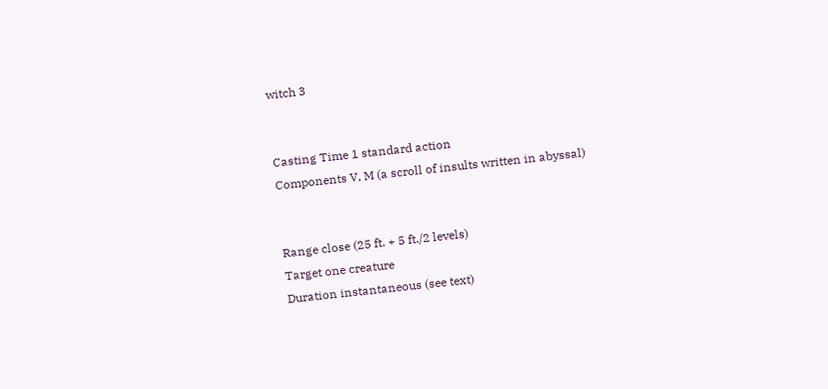witch 3


Casting Time 1 standard action
Components V, M (a scroll of insults written in abyssal)


Range close (25 ft. + 5 ft./2 levels)
Target one creature
Duration instantaneous (see text)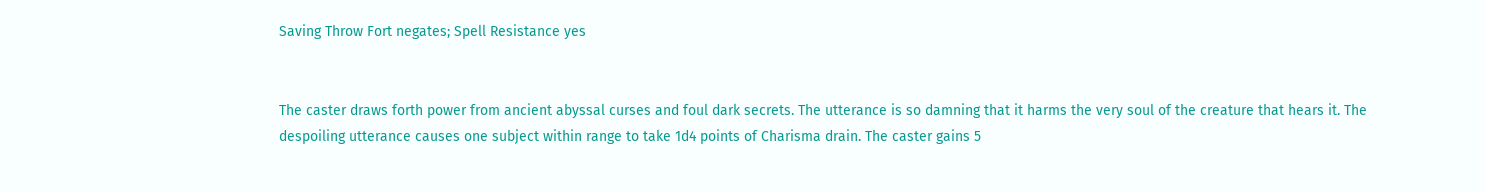Saving Throw Fort negates; Spell Resistance yes


The caster draws forth power from ancient abyssal curses and foul dark secrets. The utterance is so damning that it harms the very soul of the creature that hears it. The despoiling utterance causes one subject within range to take 1d4 points of Charisma drain. The caster gains 5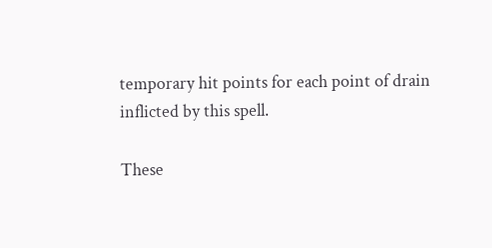temporary hit points for each point of drain inflicted by this spell.

These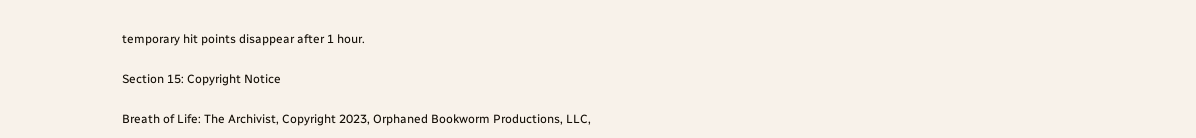temporary hit points disappear after 1 hour.

Section 15: Copyright Notice

Breath of Life: The Archivist, Copyright 2023, Orphaned Bookworm Productions, LLC,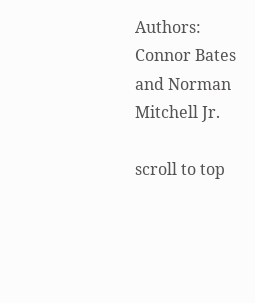Authors: Connor Bates and Norman Mitchell Jr.

scroll to top